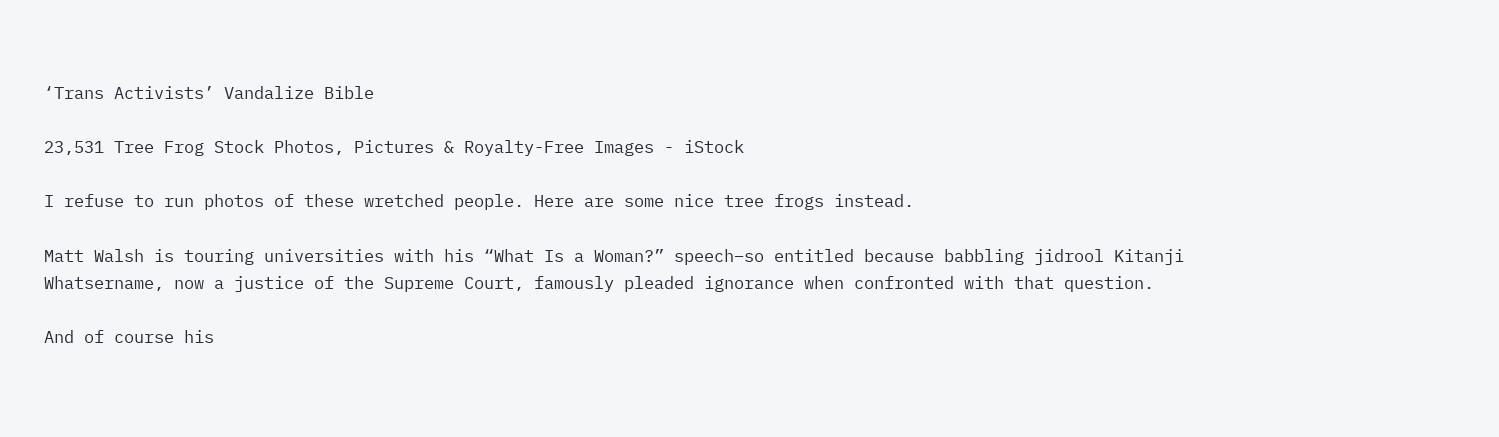‘Trans Activists’ Vandalize Bible

23,531 Tree Frog Stock Photos, Pictures & Royalty-Free Images - iStock

I refuse to run photos of these wretched people. Here are some nice tree frogs instead.

Matt Walsh is touring universities with his “What Is a Woman?” speech–so entitled because babbling jidrool Kitanji Whatsername, now a justice of the Supreme Court, famously pleaded ignorance when confronted with that question.

And of course his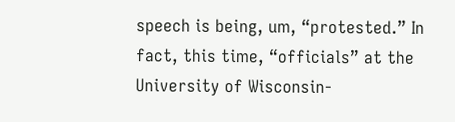speech is being, um, “protested.” In fact, this time, “officials” at the University of Wisconsin-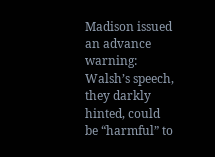Madison issued an advance warning: Walsh’s speech, they darkly hinted, could be “harmful” to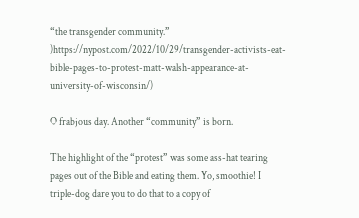“the transgender community.” )https://nypost.com/2022/10/29/transgender-activists-eat-bible-pages-to-protest-matt-walsh-appearance-at-university-of-wisconsin/)

O frabjous day. Another “community” is born.

The highlight of the “protest” was some ass-hat tearing pages out of the Bible and eating them. Yo, smoothie! I triple-dog dare you to do that to a copy of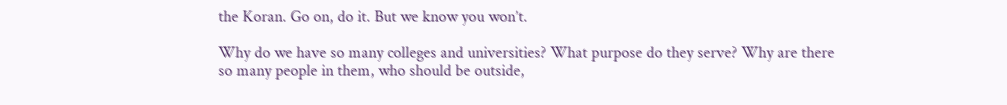the Koran. Go on, do it. But we know you won’t.

Why do we have so many colleges and universities? What purpose do they serve? Why are there so many people in them, who should be outside,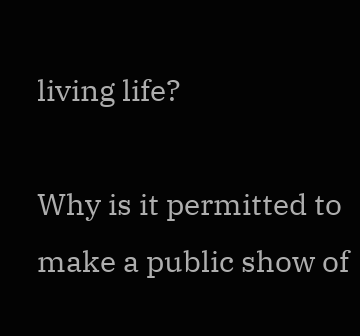living life?

Why is it permitted to make a public show of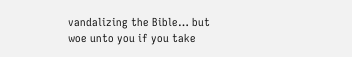vandalizing the Bible… but woe unto you if you take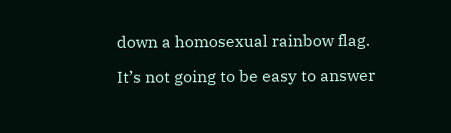down a homosexual rainbow flag.

It’s not going to be easy to answer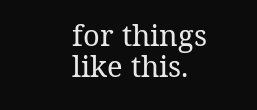for things like this.